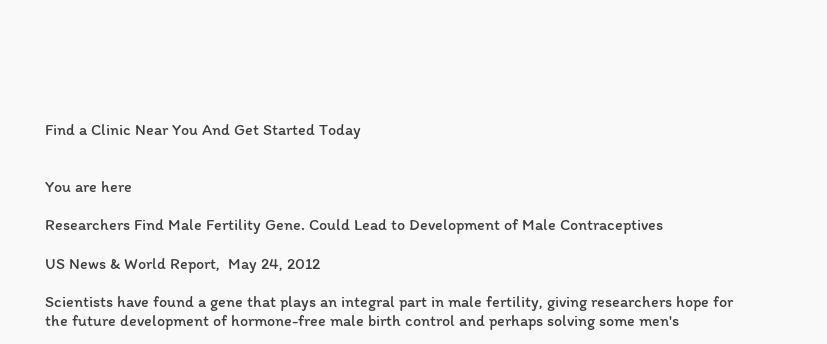Find a Clinic Near You And Get Started Today


You are here

Researchers Find Male Fertility Gene. Could Lead to Development of Male Contraceptives

US News & World Report,  May 24, 2012

Scientists have found a gene that plays an integral part in male fertility, giving researchers hope for the future development of hormone-free male birth control and perhaps solving some men's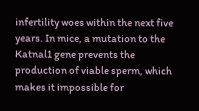infertility woes within the next five years. In mice, a mutation to the Katnal1 gene prevents the production of viable sperm, which makes it impossible for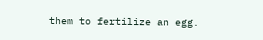them to fertilize an egg.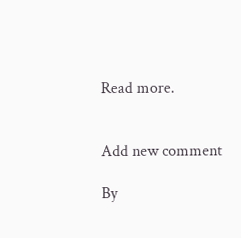Read more.


Add new comment

By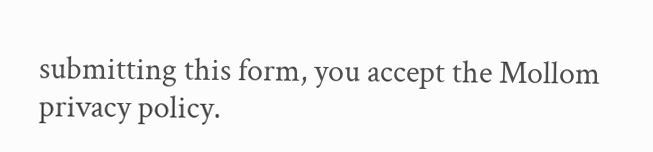submitting this form, you accept the Mollom privacy policy.